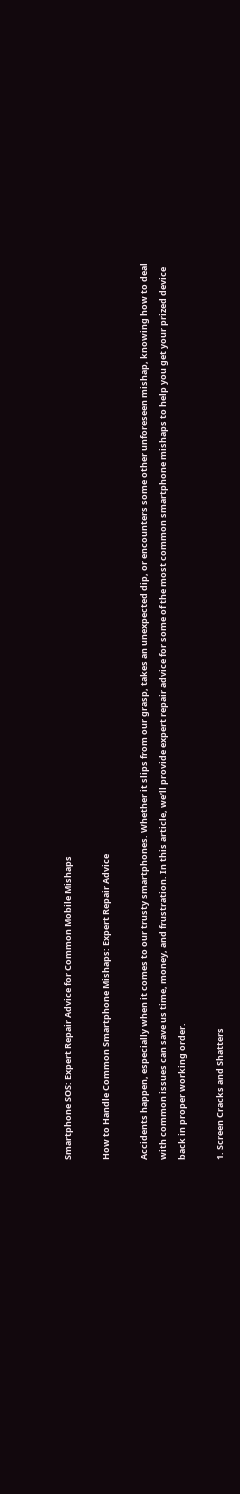Smartphone SOS: Expert Repair Advice for Common Mobile Mishaps

How to Handle Common Smartphone Mishaps: Expert Repair Advice

Accidents happen, especially when it comes to our trusty smartphones. Whether it slips from our grasp, takes an unexpected dip, or encounters some other unforeseen mishap, knowing how to deal with common issues can save us time, money, and frustration. In this article, we’ll provide expert repair advice for some of the most common smartphone mishaps to help you get your prized device back in proper working order.

1. Screen Cracks and Shatters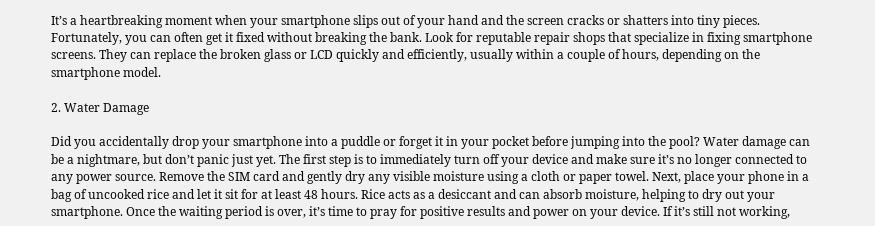It’s a heartbreaking moment when your smartphone slips out of your hand and the screen cracks or shatters into tiny pieces. Fortunately, you can often get it fixed without breaking the bank. Look for reputable repair shops that specialize in fixing smartphone screens. They can replace the broken glass or LCD quickly and efficiently, usually within a couple of hours, depending on the smartphone model.

2. Water Damage

Did you accidentally drop your smartphone into a puddle or forget it in your pocket before jumping into the pool? Water damage can be a nightmare, but don’t panic just yet. The first step is to immediately turn off your device and make sure it’s no longer connected to any power source. Remove the SIM card and gently dry any visible moisture using a cloth or paper towel. Next, place your phone in a bag of uncooked rice and let it sit for at least 48 hours. Rice acts as a desiccant and can absorb moisture, helping to dry out your smartphone. Once the waiting period is over, it’s time to pray for positive results and power on your device. If it’s still not working,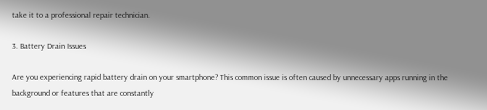take it to a professional repair technician.

3. Battery Drain Issues

Are you experiencing rapid battery drain on your smartphone? This common issue is often caused by unnecessary apps running in the background or features that are constantly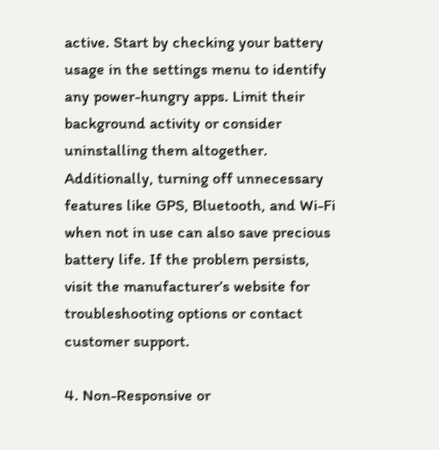active. Start by checking your battery usage in the settings menu to identify any power-hungry apps. Limit their background activity or consider uninstalling them altogether. Additionally, turning off unnecessary features like GPS, Bluetooth, and Wi-Fi when not in use can also save precious battery life. If the problem persists, visit the manufacturer’s website for troubleshooting options or contact customer support.

4. Non-Responsive or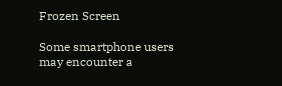Frozen Screen

Some smartphone users may encounter a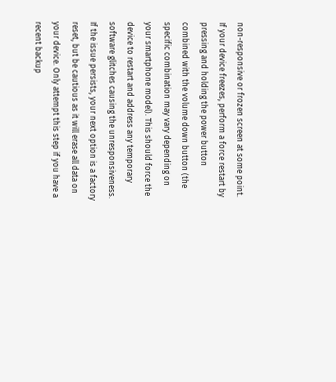non-responsive or frozen screen at some point. If your device freezes, perform a force restart by pressing and holding the power button combined with the volume down button (the specific combination may vary depending on your smartphone model). This should force the device to restart and address any temporary software glitches causing the unresponsiveness. If the issue persists, your next option is a factory reset, but be cautious as it will erase all data on your device. Only attempt this step if you have a recent backup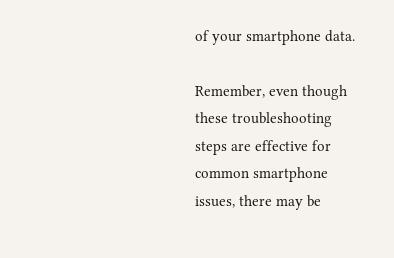of your smartphone data.

Remember, even though these troubleshooting steps are effective for common smartphone issues, there may be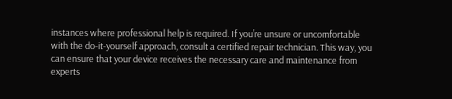instances where professional help is required. If you’re unsure or uncomfortable with the do-it-yourself approach, consult a certified repair technician. This way, you can ensure that your device receives the necessary care and maintenance from experts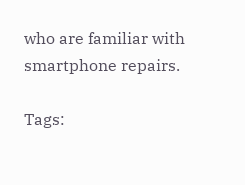who are familiar with smartphone repairs.

Tags: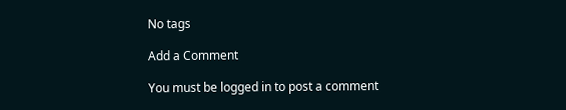No tags

Add a Comment

You must be logged in to post a comment